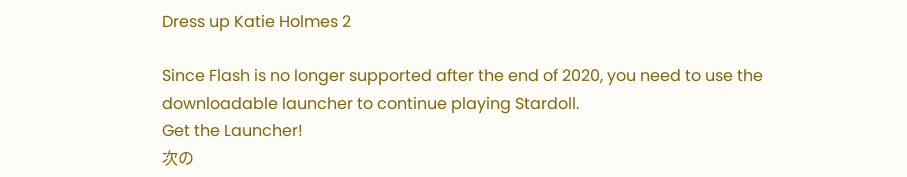Dress up Katie Holmes 2

Since Flash is no longer supported after the end of 2020, you need to use the downloadable launcher to continue playing Stardoll.
Get the Launcher!
次の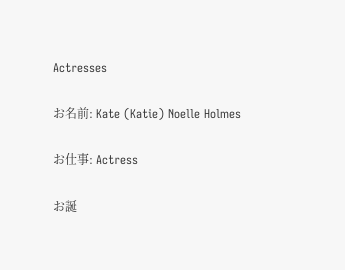Actresses

お名前: Kate (Katie) Noelle Holmes

お仕事: Actress

お誕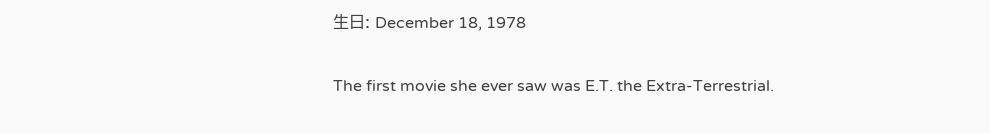生日: December 18, 1978

The first movie she ever saw was E.T. the Extra-Terrestrial.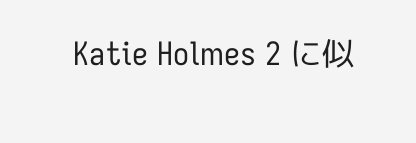Katie Holmes 2 に似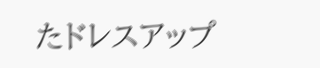たドレスアップ